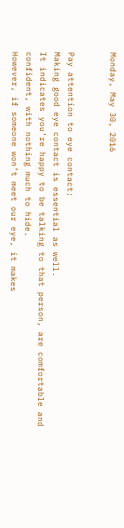Monday, May 30, 2016


Pay attention to eye contact:
Making good eye contact is essential as well.
It indicates you’re happy to be talking to that person, are comfortable and confident, with nothing much to hide.
However, if someone won’t meet our eye, it makes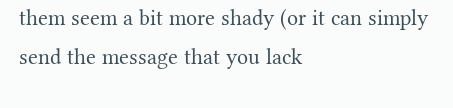them seem a bit more shady (or it can simply send the message that you lack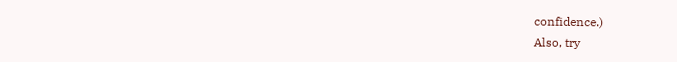confidence.)
Also, try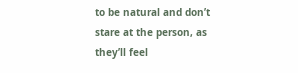to be natural and don’t stare at the person, as they’ll feel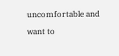uncomfortable and want to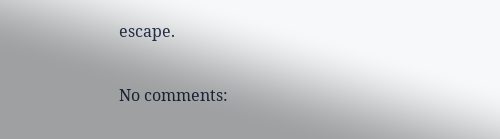escape.

No comments: